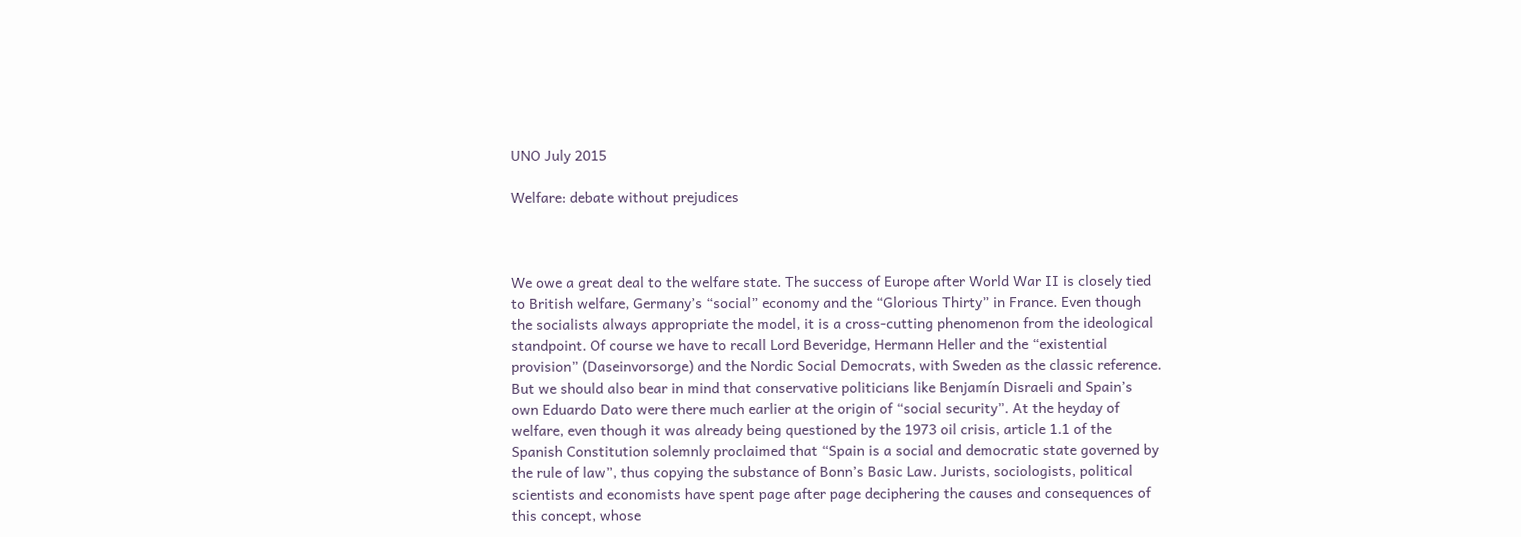UNO July 2015

Welfare: debate without prejudices



We owe a great deal to the welfare state. The success of Europe after World War II is closely tied to British welfare, Germany’s “social” economy and the “Glorious Thirty” in France. Even though the socialists always appropriate the model, it is a cross-cutting phenomenon from the ideological standpoint. Of course we have to recall Lord Beveridge, Hermann Heller and the “existential provision” (Daseinvorsorge) and the Nordic Social Democrats, with Sweden as the classic reference. But we should also bear in mind that conservative politicians like Benjamín Disraeli and Spain’s own Eduardo Dato were there much earlier at the origin of “social security”. At the heyday of welfare, even though it was already being questioned by the 1973 oil crisis, article 1.1 of the Spanish Constitution solemnly proclaimed that “Spain is a social and democratic state governed by the rule of law”, thus copying the substance of Bonn’s Basic Law. Jurists, sociologists, political scientists and economists have spent page after page deciphering the causes and consequences of this concept, whose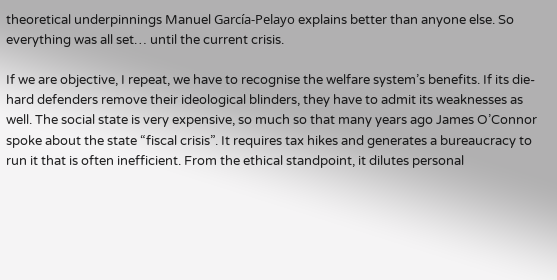theoretical underpinnings Manuel García-Pelayo explains better than anyone else. So everything was all set… until the current crisis.

If we are objective, I repeat, we have to recognise the welfare system’s benefits. If its die-hard defenders remove their ideological blinders, they have to admit its weaknesses as well. The social state is very expensive, so much so that many years ago James O’Connor spoke about the state “fiscal crisis”. It requires tax hikes and generates a bureaucracy to run it that is often inefficient. From the ethical standpoint, it dilutes personal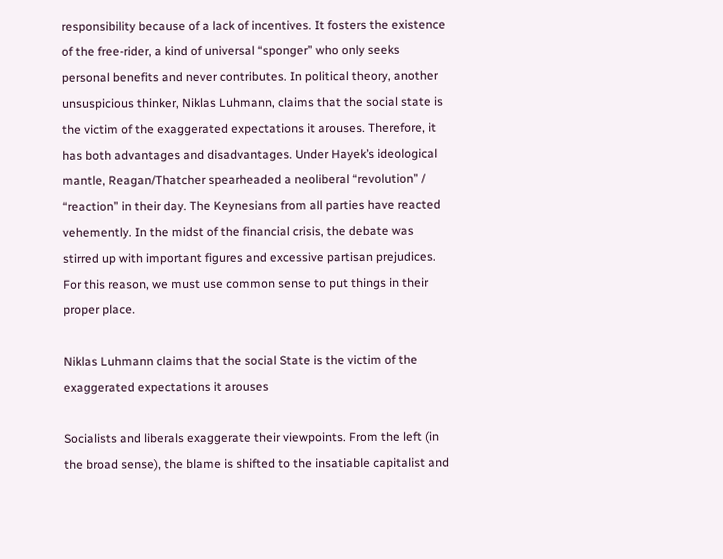responsibility because of a lack of incentives. It fosters the existence of the free-rider, a kind of universal “sponger” who only seeks personal benefits and never contributes. In political theory, another unsuspicious thinker, Niklas Luhmann, claims that the social state is the victim of the exaggerated expectations it arouses. Therefore, it has both advantages and disadvantages. Under Hayek’s ideological mantle, Reagan/Thatcher spearheaded a neoliberal “revolution” / “reaction” in their day. The Keynesians from all parties have reacted vehemently. In the midst of the financial crisis, the debate was stirred up with important figures and excessive partisan prejudices. For this reason, we must use common sense to put things in their proper place.

Niklas Luhmann claims that the social State is the victim of the exaggerated expectations it arouses

Socialists and liberals exaggerate their viewpoints. From the left (in the broad sense), the blame is shifted to the insatiable capitalist and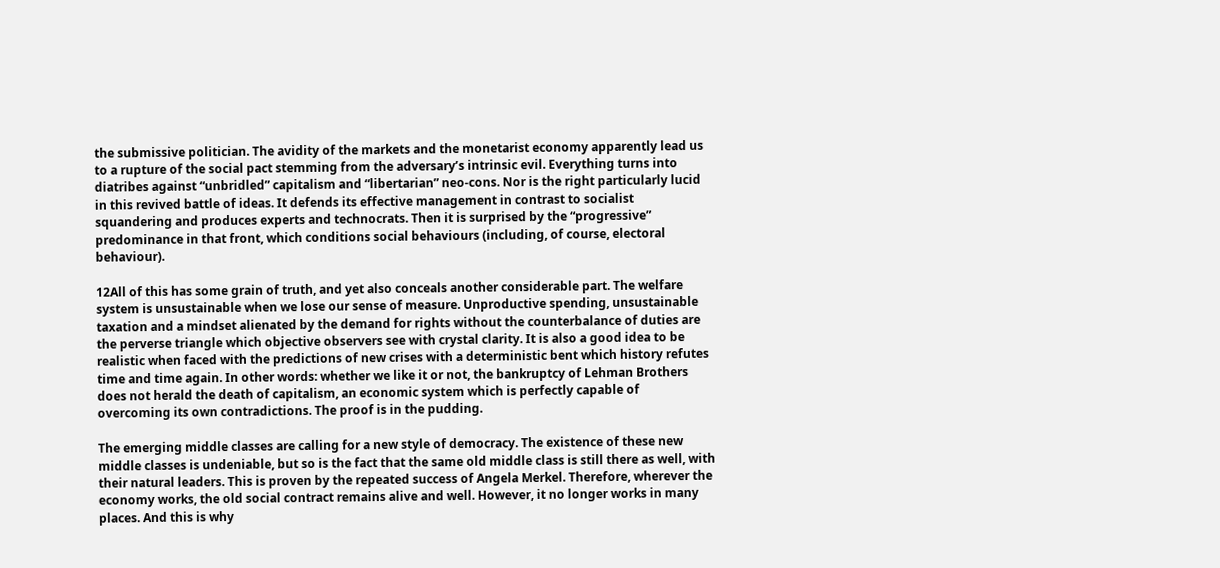the submissive politician. The avidity of the markets and the monetarist economy apparently lead us to a rupture of the social pact stemming from the adversary’s intrinsic evil. Everything turns into diatribes against “unbridled” capitalism and “libertarian” neo-cons. Nor is the right particularly lucid in this revived battle of ideas. It defends its effective management in contrast to socialist squandering and produces experts and technocrats. Then it is surprised by the “progressive” predominance in that front, which conditions social behaviours (including, of course, electoral behaviour).

12All of this has some grain of truth, and yet also conceals another considerable part. The welfare system is unsustainable when we lose our sense of measure. Unproductive spending, unsustainable taxation and a mindset alienated by the demand for rights without the counterbalance of duties are the perverse triangle which objective observers see with crystal clarity. It is also a good idea to be realistic when faced with the predictions of new crises with a deterministic bent which history refutes time and time again. In other words: whether we like it or not, the bankruptcy of Lehman Brothers does not herald the death of capitalism, an economic system which is perfectly capable of overcoming its own contradictions. The proof is in the pudding.

The emerging middle classes are calling for a new style of democracy. The existence of these new middle classes is undeniable, but so is the fact that the same old middle class is still there as well, with their natural leaders. This is proven by the repeated success of Angela Merkel. Therefore, wherever the economy works, the old social contract remains alive and well. However, it no longer works in many places. And this is why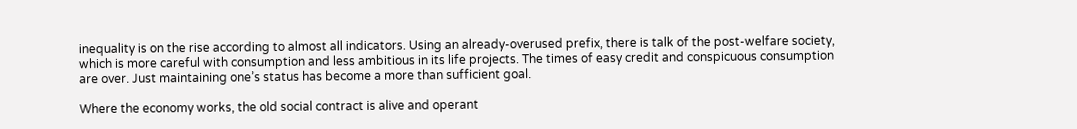inequality is on the rise according to almost all indicators. Using an already-overused prefix, there is talk of the post-welfare society, which is more careful with consumption and less ambitious in its life projects. The times of easy credit and conspicuous consumption are over. Just maintaining one’s status has become a more than sufficient goal.

Where the economy works, the old social contract is alive and operant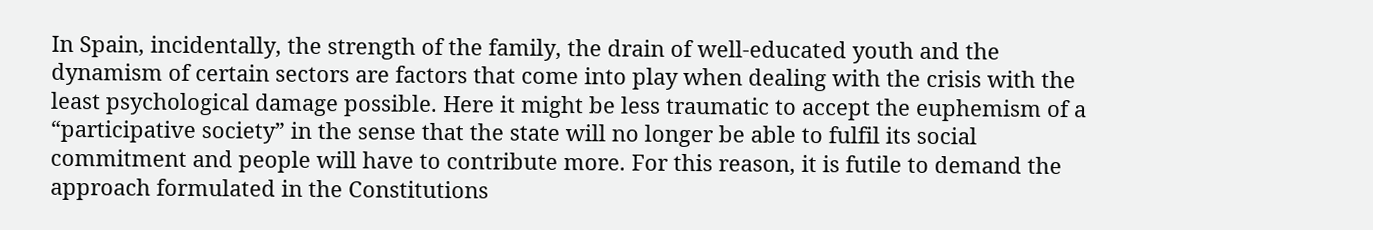In Spain, incidentally, the strength of the family, the drain of well-educated youth and the dynamism of certain sectors are factors that come into play when dealing with the crisis with the least psychological damage possible. Here it might be less traumatic to accept the euphemism of a “participative society” in the sense that the state will no longer be able to fulfil its social commitment and people will have to contribute more. For this reason, it is futile to demand the approach formulated in the Constitutions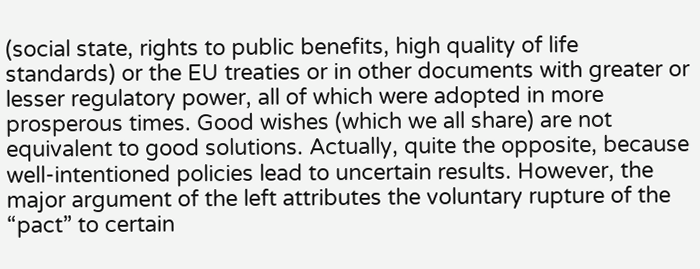(social state, rights to public benefits, high quality of life standards) or the EU treaties or in other documents with greater or lesser regulatory power, all of which were adopted in more prosperous times. Good wishes (which we all share) are not equivalent to good solutions. Actually, quite the opposite, because well-intentioned policies lead to uncertain results. However, the major argument of the left attributes the voluntary rupture of the “pact” to certain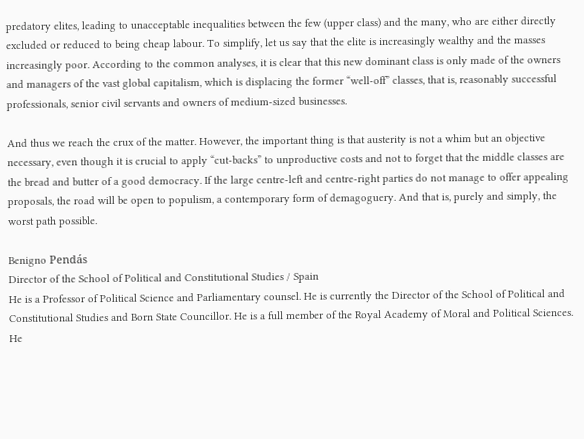predatory elites, leading to unacceptable inequalities between the few (upper class) and the many, who are either directly excluded or reduced to being cheap labour. To simplify, let us say that the elite is increasingly wealthy and the masses increasingly poor. According to the common analyses, it is clear that this new dominant class is only made of the owners and managers of the vast global capitalism, which is displacing the former “well-off” classes, that is, reasonably successful professionals, senior civil servants and owners of medium-sized businesses.

And thus we reach the crux of the matter. However, the important thing is that austerity is not a whim but an objective necessary, even though it is crucial to apply “cut-backs” to unproductive costs and not to forget that the middle classes are the bread and butter of a good democracy. If the large centre-left and centre-right parties do not manage to offer appealing proposals, the road will be open to populism, a contemporary form of demagoguery. And that is, purely and simply, the worst path possible.

Benigno Pendás
Director of the School of Political and Constitutional Studies / Spain
He is a Professor of Political Science and Parliamentary counsel. He is currently the Director of the School of Political and Constitutional Studies and Born State Councillor. He is a full member of the Royal Academy of Moral and Political Sciences. He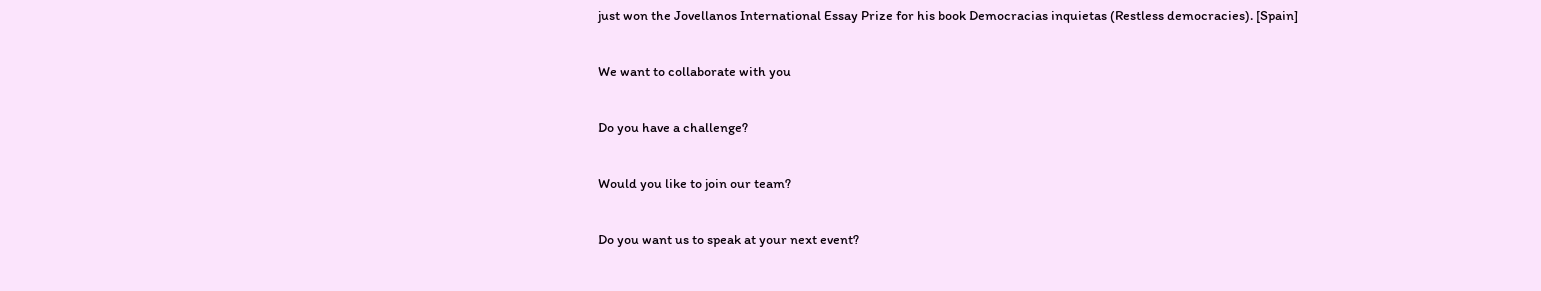just won the Jovellanos International Essay Prize for his book Democracias inquietas (Restless democracies). [Spain]

We want to collaborate with you

Do you have a challenge?

Would you like to join our team?

Do you want us to speak at your next event?